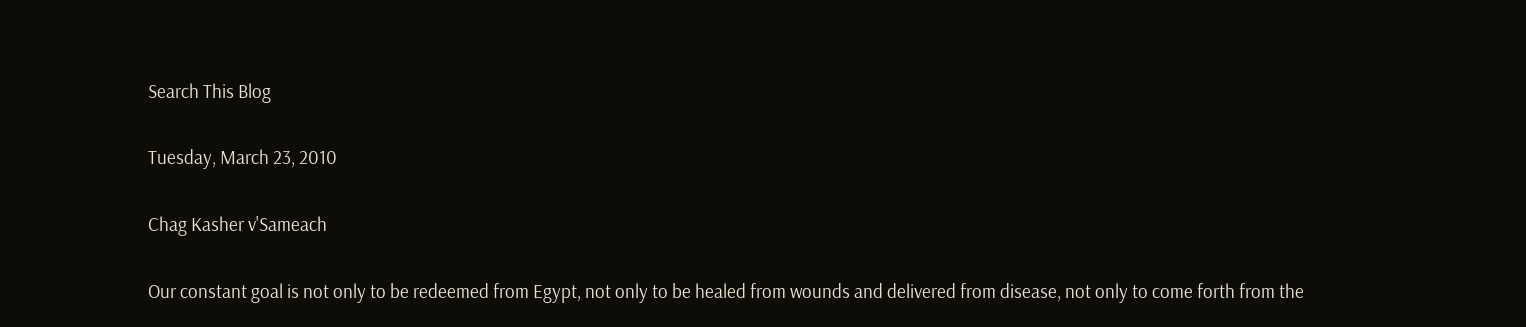Search This Blog

Tuesday, March 23, 2010

Chag Kasher v'Sameach

Our constant goal is not only to be redeemed from Egypt, not only to be healed from wounds and delivered from disease, not only to come forth from the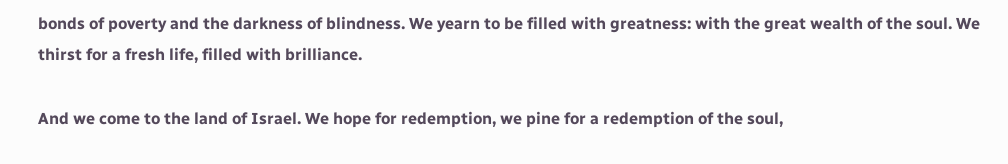bonds of poverty and the darkness of blindness. We yearn to be filled with greatness: with the great wealth of the soul. We thirst for a fresh life, filled with brilliance.

And we come to the land of Israel. We hope for redemption, we pine for a redemption of the soul,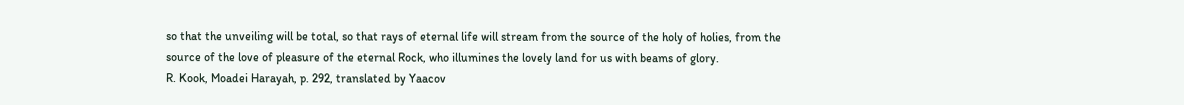so that the unveiling will be total, so that rays of eternal life will stream from the source of the holy of holies, from the source of the love of pleasure of the eternal Rock, who illumines the lovely land for us with beams of glory.
R. Kook, Moadei Harayah, p. 292, translated by Yaacov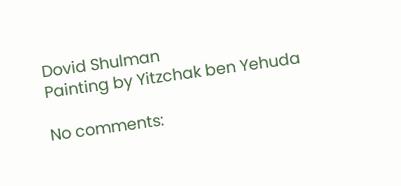Dovid Shulman
Painting by Yitzchak ben Yehuda

No comments: